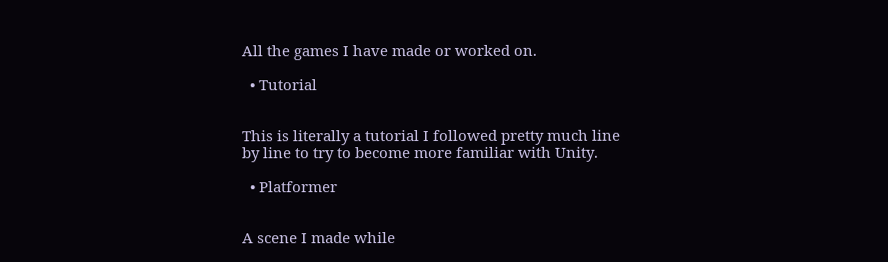All the games I have made or worked on.

  • Tutorial


This is literally a tutorial I followed pretty much line by line to try to become more familiar with Unity.

  • Platformer


A scene I made while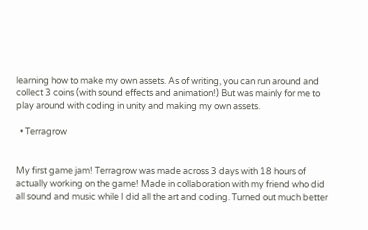learning how to make my own assets. As of writing, you can run around and collect 3 coins (with sound effects and animation!) But was mainly for me to play around with coding in unity and making my own assets.

  • Terragrow


My first game jam! Terragrow was made across 3 days with 18 hours of actually working on the game! Made in collaboration with my friend who did all sound and music while I did all the art and coding. Turned out much better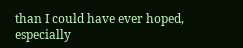than I could have ever hoped, especially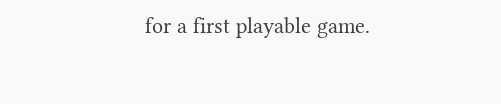for a first playable game.